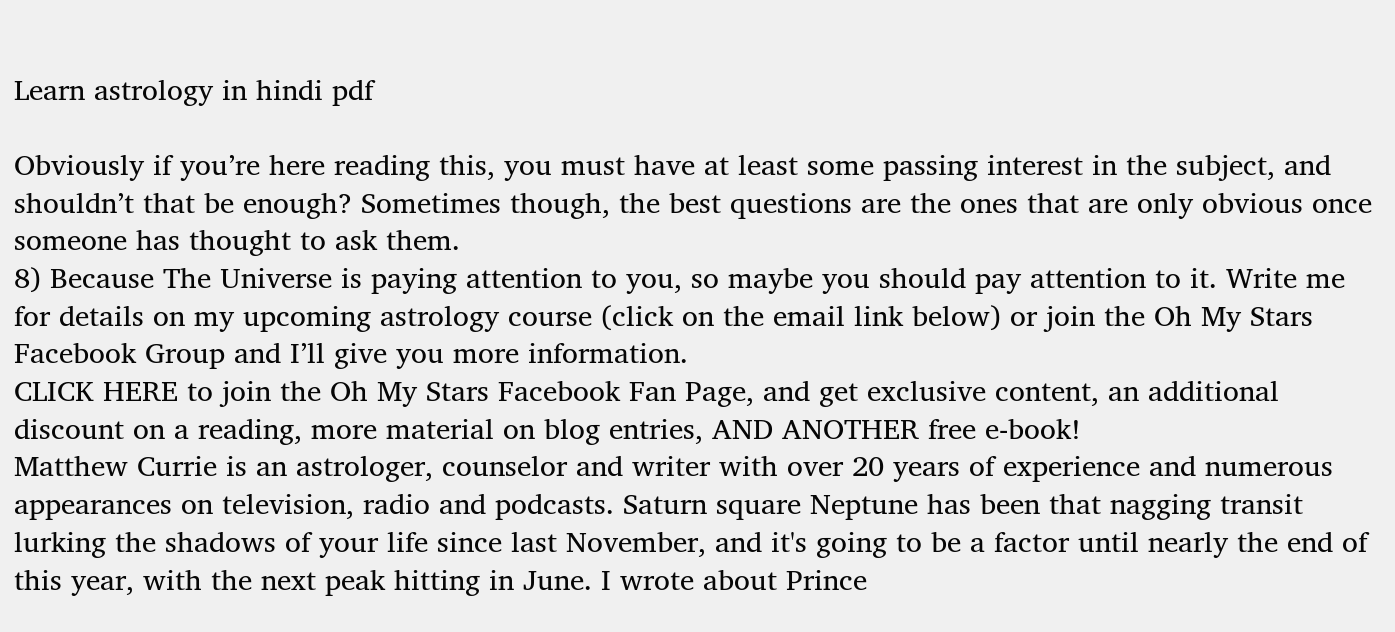Learn astrology in hindi pdf

Obviously if you’re here reading this, you must have at least some passing interest in the subject, and shouldn’t that be enough? Sometimes though, the best questions are the ones that are only obvious once someone has thought to ask them.
8) Because The Universe is paying attention to you, so maybe you should pay attention to it. Write me for details on my upcoming astrology course (click on the email link below) or join the Oh My Stars Facebook Group and I’ll give you more information.
CLICK HERE to join the Oh My Stars Facebook Fan Page, and get exclusive content, an additional discount on a reading, more material on blog entries, AND ANOTHER free e-book!
Matthew Currie is an astrologer, counselor and writer with over 20 years of experience and numerous appearances on television, radio and podcasts. Saturn square Neptune has been that nagging transit lurking the shadows of your life since last November, and it's going to be a factor until nearly the end of this year, with the next peak hitting in June. I wrote about Prince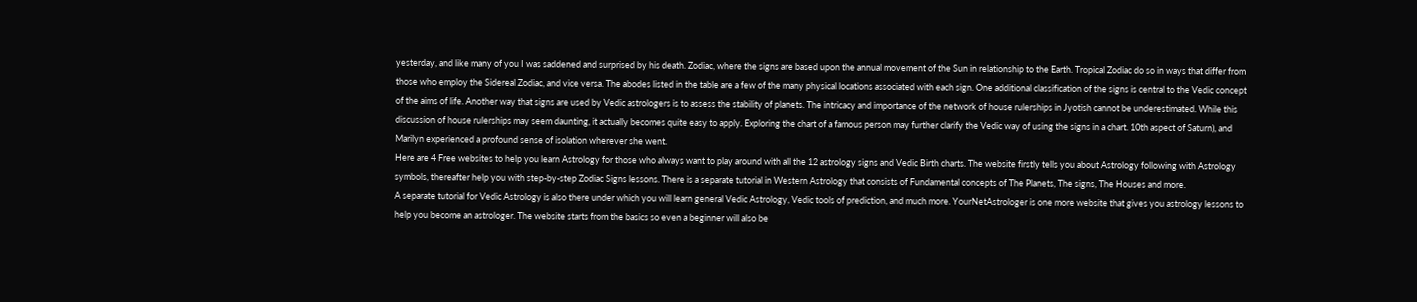yesterday, and like many of you I was saddened and surprised by his death. Zodiac, where the signs are based upon the annual movement of the Sun in relationship to the Earth. Tropical Zodiac do so in ways that differ from those who employ the Sidereal Zodiac, and vice versa. The abodes listed in the table are a few of the many physical locations associated with each sign. One additional classification of the signs is central to the Vedic concept of the aims of life. Another way that signs are used by Vedic astrologers is to assess the stability of planets. The intricacy and importance of the network of house rulerships in Jyotish cannot be underestimated. While this discussion of house rulerships may seem daunting, it actually becomes quite easy to apply. Exploring the chart of a famous person may further clarify the Vedic way of using the signs in a chart. 10th aspect of Saturn), and Marilyn experienced a profound sense of isolation wherever she went.
Here are 4 Free websites to help you learn Astrology for those who always want to play around with all the 12 astrology signs and Vedic Birth charts. The website firstly tells you about Astrology following with Astrology symbols, thereafter help you with step-by-step Zodiac Signs lessons. There is a separate tutorial in Western Astrology that consists of Fundamental concepts of The Planets, The signs, The Houses and more.
A separate tutorial for Vedic Astrology is also there under which you will learn general Vedic Astrology, Vedic tools of prediction, and much more. YourNetAstrologer is one more website that gives you astrology lessons to help you become an astrologer. The website starts from the basics so even a beginner will also be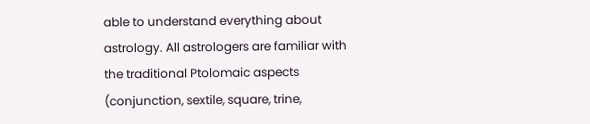able to understand everything about astrology. All astrologers are familiar with the traditional Ptolomaic aspects (conjunction, sextile, square, trine,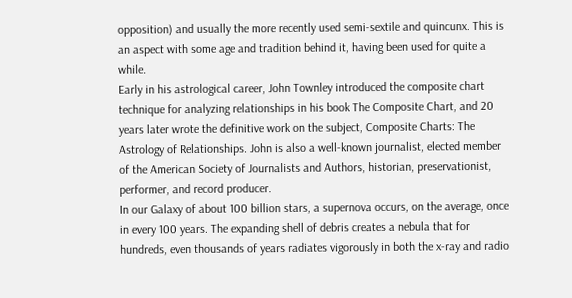opposition) and usually the more recently used semi-sextile and quincunx. This is an aspect with some age and tradition behind it, having been used for quite a while.
Early in his astrological career, John Townley introduced the composite chart technique for analyzing relationships in his book The Composite Chart, and 20 years later wrote the definitive work on the subject, Composite Charts: The Astrology of Relationships. John is also a well-known journalist, elected member of the American Society of Journalists and Authors, historian, preservationist, performer, and record producer.
In our Galaxy of about 100 billion stars, a supernova occurs, on the average, once in every 100 years. The expanding shell of debris creates a nebula that for hundreds, even thousands of years radiates vigorously in both the x-ray and radio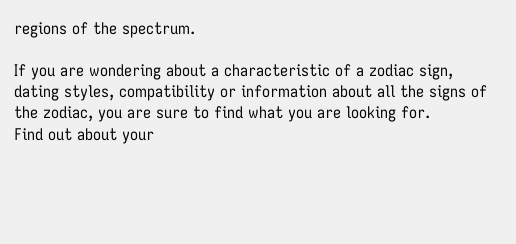regions of the spectrum.

If you are wondering about a characteristic of a zodiac sign, dating styles, compatibility or information about all the signs of the zodiac, you are sure to find what you are looking for.
Find out about your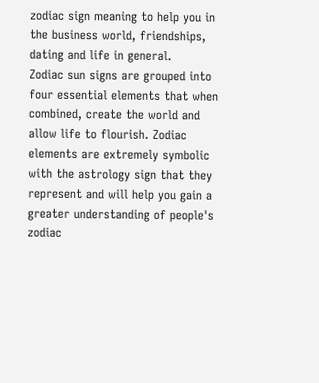zodiac sign meaning to help you in the business world, friendships, dating and life in general.
Zodiac sun signs are grouped into four essential elements that when combined, create the world and allow life to flourish. Zodiac elements are extremely symbolic with the astrology sign that they represent and will help you gain a greater understanding of people's zodiac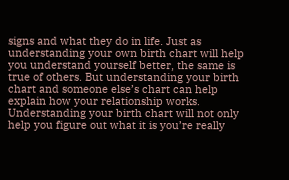signs and what they do in life. Just as understanding your own birth chart will help you understand yourself better, the same is true of others. But understanding your birth chart and someone else’s chart can help explain how your relationship works.
Understanding your birth chart will not only help you figure out what it is you’re really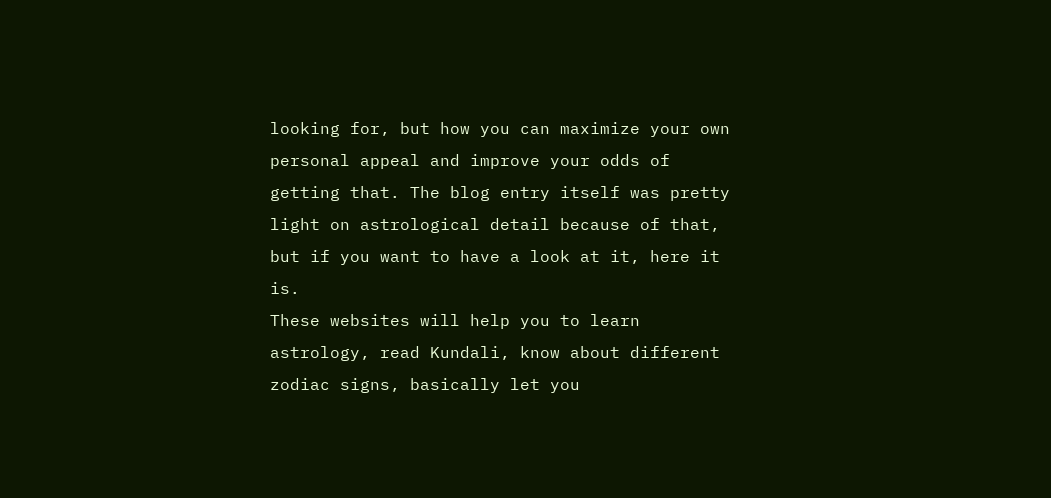looking for, but how you can maximize your own personal appeal and improve your odds of getting that. The blog entry itself was pretty light on astrological detail because of that, but if you want to have a look at it, here it is.
These websites will help you to learn astrology, read Kundali, know about different zodiac signs, basically let you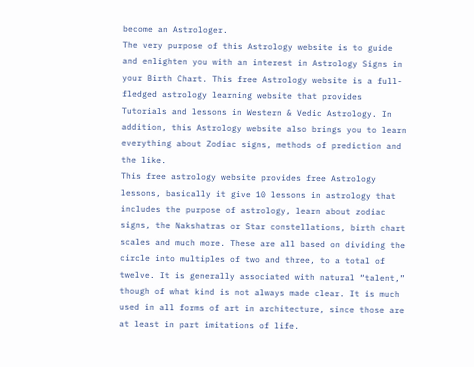become an Astrologer.
The very purpose of this Astrology website is to guide and enlighten you with an interest in Astrology Signs in your Birth Chart. This free Astrology website is a full-fledged astrology learning website that provides Tutorials and lessons in Western & Vedic Astrology. In addition, this Astrology website also brings you to learn everything about Zodiac signs, methods of prediction and the like.
This free astrology website provides free Astrology lessons, basically it give 10 lessons in astrology that includes the purpose of astrology, learn about zodiac signs, the Nakshatras or Star constellations, birth chart scales and much more. These are all based on dividing the circle into multiples of two and three, to a total of twelve. It is generally associated with natural “talent,” though of what kind is not always made clear. It is much used in all forms of art in architecture, since those are at least in part imitations of life.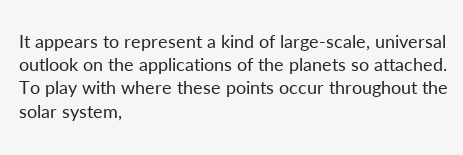It appears to represent a kind of large-scale, universal outlook on the applications of the planets so attached. To play with where these points occur throughout the solar system,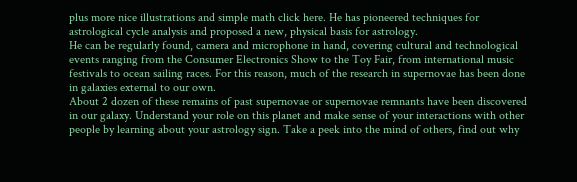plus more nice illustrations and simple math click here. He has pioneered techniques for astrological cycle analysis and proposed a new, physical basis for astrology.
He can be regularly found, camera and microphone in hand, covering cultural and technological events ranging from the Consumer Electronics Show to the Toy Fair, from international music festivals to ocean sailing races. For this reason, much of the research in supernovae has been done in galaxies external to our own.
About 2 dozen of these remains of past supernovae or supernovae remnants have been discovered in our galaxy. Understand your role on this planet and make sense of your interactions with other people by learning about your astrology sign. Take a peek into the mind of others, find out why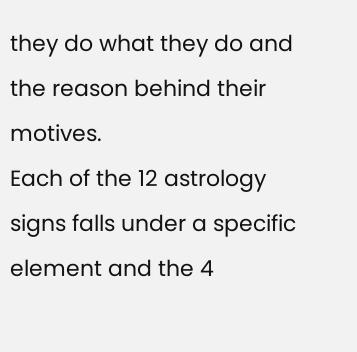they do what they do and the reason behind their motives.
Each of the 12 astrology signs falls under a specific element and the 4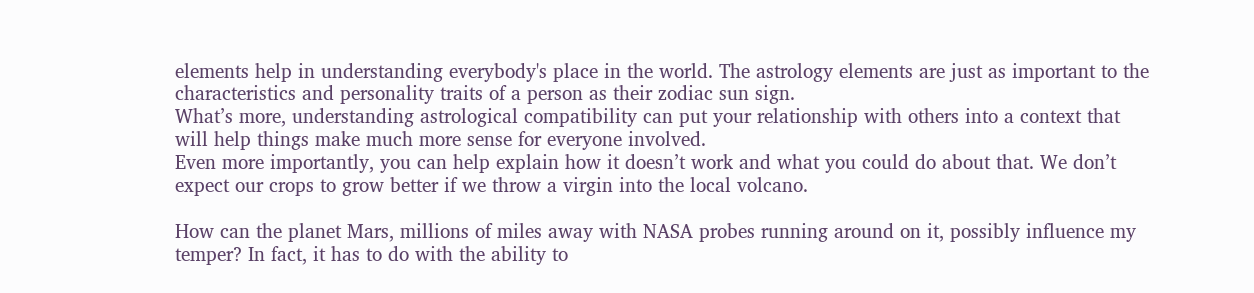elements help in understanding everybody's place in the world. The astrology elements are just as important to the characteristics and personality traits of a person as their zodiac sun sign.
What’s more, understanding astrological compatibility can put your relationship with others into a context that will help things make much more sense for everyone involved.
Even more importantly, you can help explain how it doesn’t work and what you could do about that. We don’t expect our crops to grow better if we throw a virgin into the local volcano.

How can the planet Mars, millions of miles away with NASA probes running around on it, possibly influence my temper? In fact, it has to do with the ability to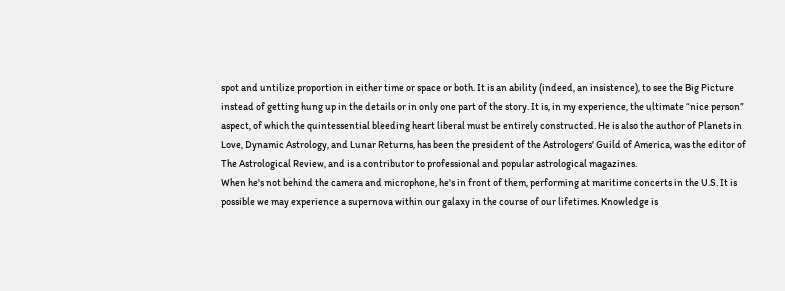spot and untilize proportion in either time or space or both. It is an ability (indeed, an insistence), to see the Big Picture instead of getting hung up in the details or in only one part of the story. It is, in my experience, the ultimate “nice person” aspect, of which the quintessential bleeding heart liberal must be entirely constructed. He is also the author of Planets in Love, Dynamic Astrology, and Lunar Returns, has been the president of the Astrologers' Guild of America, was the editor of The Astrological Review, and is a contributor to professional and popular astrological magazines.
When he's not behind the camera and microphone, he's in front of them, performing at maritime concerts in the U.S. It is possible we may experience a supernova within our galaxy in the course of our lifetimes. Knowledge is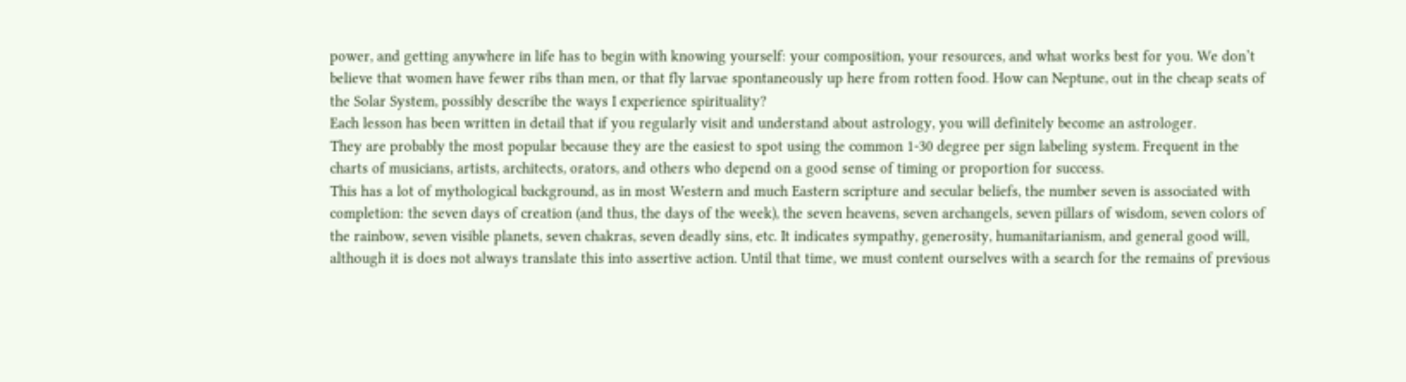power, and getting anywhere in life has to begin with knowing yourself: your composition, your resources, and what works best for you. We don’t believe that women have fewer ribs than men, or that fly larvae spontaneously up here from rotten food. How can Neptune, out in the cheap seats of the Solar System, possibly describe the ways I experience spirituality?
Each lesson has been written in detail that if you regularly visit and understand about astrology, you will definitely become an astrologer.
They are probably the most popular because they are the easiest to spot using the common 1-30 degree per sign labeling system. Frequent in the charts of musicians, artists, architects, orators, and others who depend on a good sense of timing or proportion for success.
This has a lot of mythological background, as in most Western and much Eastern scripture and secular beliefs, the number seven is associated with completion: the seven days of creation (and thus, the days of the week), the seven heavens, seven archangels, seven pillars of wisdom, seven colors of the rainbow, seven visible planets, seven chakras, seven deadly sins, etc. It indicates sympathy, generosity, humanitarianism, and general good will, although it is does not always translate this into assertive action. Until that time, we must content ourselves with a search for the remains of previous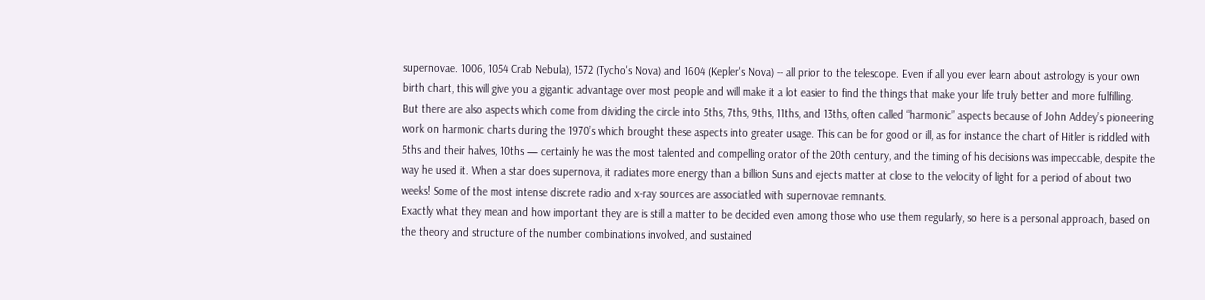supernovae. 1006, 1054 Crab Nebula), 1572 (Tycho's Nova) and 1604 (Kepler's Nova) -- all prior to the telescope. Even if all you ever learn about astrology is your own birth chart, this will give you a gigantic advantage over most people and will make it a lot easier to find the things that make your life truly better and more fulfilling.
But there are also aspects which come from dividing the circle into 5ths, 7ths, 9ths, 11ths, and 13ths, often called “harmonic” aspects because of John Addey’s pioneering work on harmonic charts during the 1970’s which brought these aspects into greater usage. This can be for good or ill, as for instance the chart of Hitler is riddled with 5ths and their halves, 10ths — certainly he was the most talented and compelling orator of the 20th century, and the timing of his decisions was impeccable, despite the way he used it. When a star does supernova, it radiates more energy than a billion Suns and ejects matter at close to the velocity of light for a period of about two weeks! Some of the most intense discrete radio and x-ray sources are associatled with supernovae remnants.
Exactly what they mean and how important they are is still a matter to be decided even among those who use them regularly, so here is a personal approach, based on the theory and structure of the number combinations involved, and sustained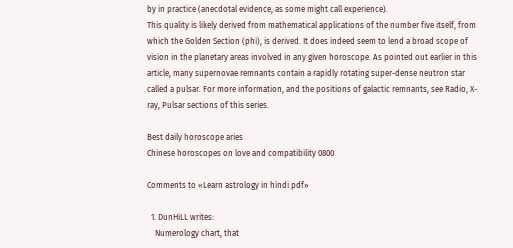by in practice (anecdotal evidence, as some might call experience).
This quality is likely derived from mathematical applications of the number five itself, from which the Golden Section (phi), is derived. It does indeed seem to lend a broad scope of vision in the planetary areas involved in any given horoscope. As pointed out earlier in this article, many supernovae remnants contain a rapidly rotating super-dense neutron star called a pulsar. For more information, and the positions of galactic remnants, see Radio, X-ray, Pulsar sections of this series.

Best daily horoscope aries
Chinese horoscopes on love and compatibility 0800

Comments to «Learn astrology in hindi pdf»

  1. DunHiLL writes:
    Numerology chart, that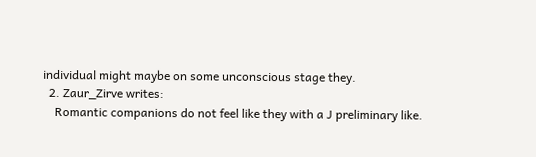individual might maybe on some unconscious stage they.
  2. Zaur_Zirve writes:
    Romantic companions do not feel like they with a J preliminary like.